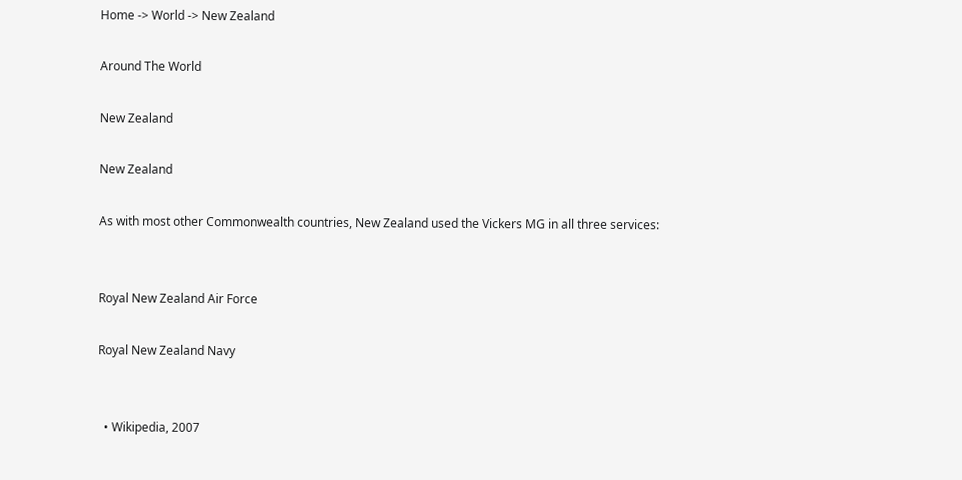Home -> World -> New Zealand

Around The World

New Zealand

New Zealand

As with most other Commonwealth countries, New Zealand used the Vickers MG in all three services:


Royal New Zealand Air Force

Royal New Zealand Navy


  • Wikipedia, 2007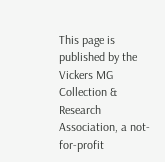This page is published by the Vickers MG Collection & Research Association, a not-for-profit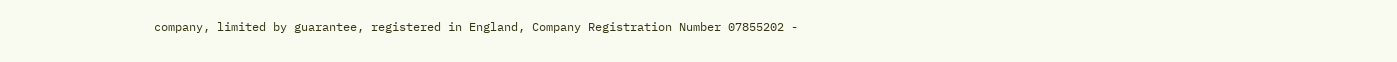company, limited by guarantee, registered in England, Company Registration Number 07855202 -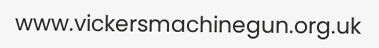www.vickersmachinegun.org.uk